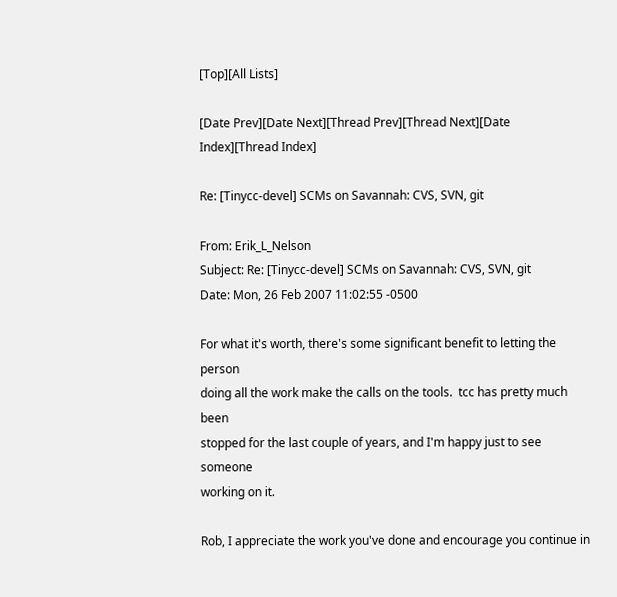[Top][All Lists]

[Date Prev][Date Next][Thread Prev][Thread Next][Date Index][Thread Index]

Re: [Tinycc-devel] SCMs on Savannah: CVS, SVN, git

From: Erik_L_Nelson
Subject: Re: [Tinycc-devel] SCMs on Savannah: CVS, SVN, git
Date: Mon, 26 Feb 2007 11:02:55 -0500

For what it's worth, there's some significant benefit to letting the person
doing all the work make the calls on the tools.  tcc has pretty much been
stopped for the last couple of years, and I'm happy just to see someone
working on it.

Rob, I appreciate the work you've done and encourage you continue in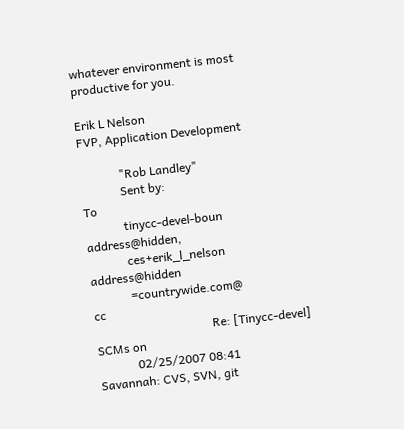whatever environment is most productive for you.

Erik L Nelson
FVP, Application Development

             "Rob Landley"
             Sent by:                                                   To
             tinycc-devel-boun         address@hidden,
             ces+erik_l_nelson         address@hidden
             =countrywide.com@                                          cc
                                       Re: [Tinycc-devel] SCMs on
             02/25/2007 08:41          Savannah: CVS, SVN, git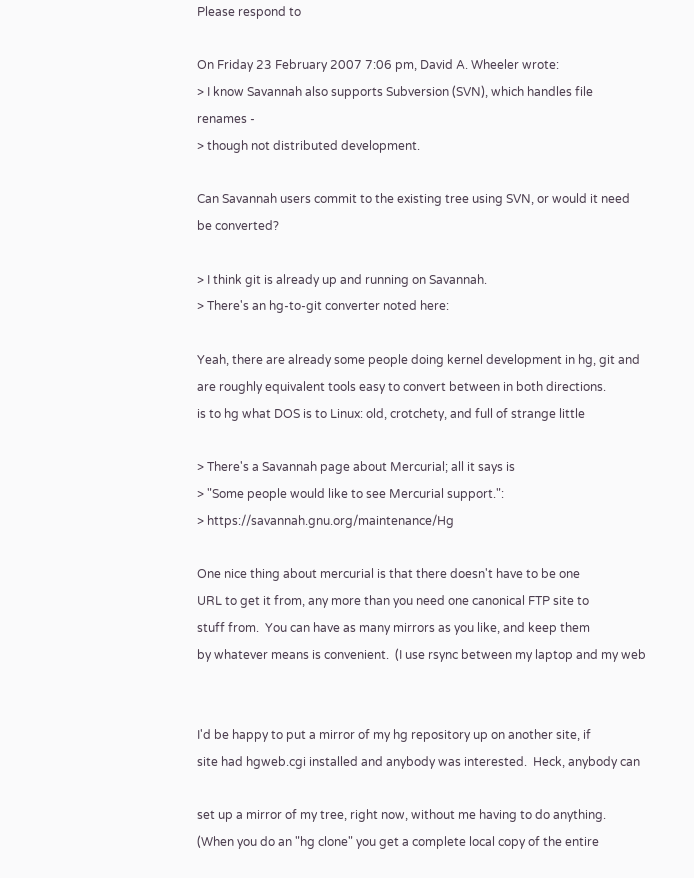Please respond to

On Friday 23 February 2007 7:06 pm, David A. Wheeler wrote:
> I know Savannah also supports Subversion (SVN), which handles file
renames -
> though not distributed development.

Can Savannah users commit to the existing tree using SVN, or would it need
be converted?

> I think git is already up and running on Savannah.
> There's an hg-to-git converter noted here:

Yeah, there are already some people doing kernel development in hg, git and
are roughly equivalent tools easy to convert between in both directions.
is to hg what DOS is to Linux: old, crotchety, and full of strange little

> There's a Savannah page about Mercurial; all it says is
> "Some people would like to see Mercurial support.":
> https://savannah.gnu.org/maintenance/Hg

One nice thing about mercurial is that there doesn't have to be one
URL to get it from, any more than you need one canonical FTP site to
stuff from.  You can have as many mirrors as you like, and keep them
by whatever means is convenient.  (I use rsync between my laptop and my web


I'd be happy to put a mirror of my hg repository up on another site, if
site had hgweb.cgi installed and anybody was interested.  Heck, anybody can

set up a mirror of my tree, right now, without me having to do anything.
(When you do an "hg clone" you get a complete local copy of the entire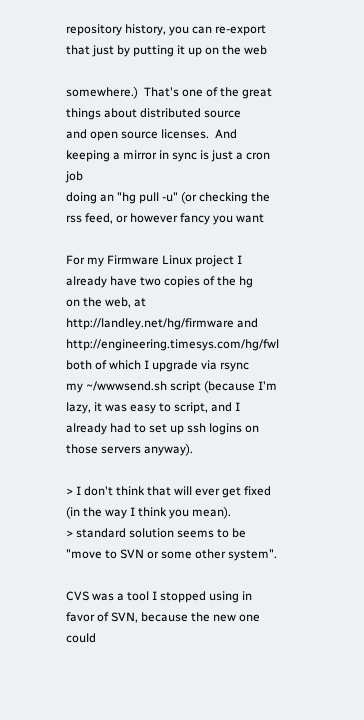repository history, you can re-export that just by putting it up on the web

somewhere.)  That's one of the great things about distributed source
and open source licenses.  And keeping a mirror in sync is just a cron job
doing an "hg pull -u" (or checking the rss feed, or however fancy you want

For my Firmware Linux project I already have two copies of the hg
on the web, at http://landley.net/hg/firmware and
http://engineering.timesys.com/hg/fwl both of which I upgrade via rsync
my ~/wwwsend.sh script (because I'm lazy, it was easy to script, and I
already had to set up ssh logins on those servers anyway).

> I don't think that will ever get fixed (in the way I think you mean).
> standard solution seems to be "move to SVN or some other system".

CVS was a tool I stopped using in favor of SVN, because the new one could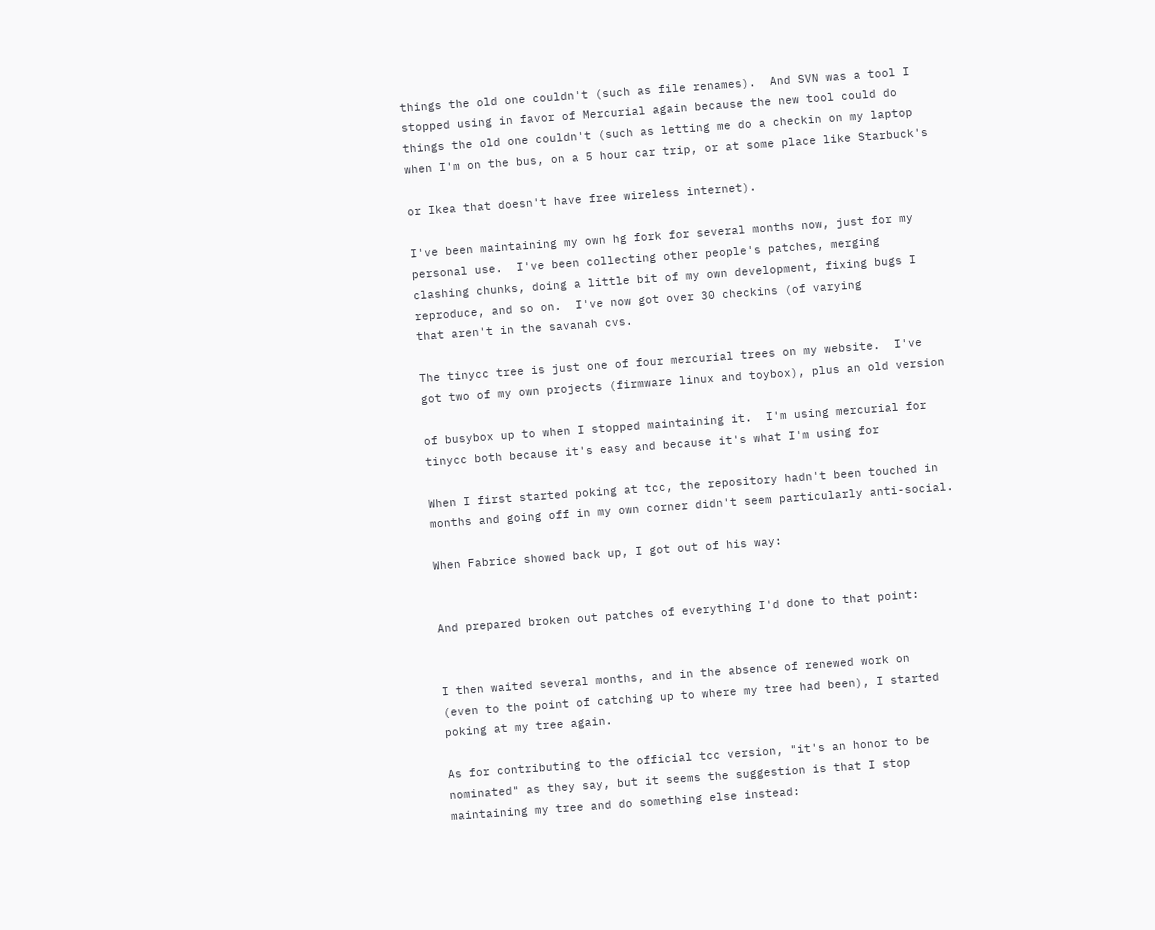things the old one couldn't (such as file renames).  And SVN was a tool I
stopped using in favor of Mercurial again because the new tool could do
things the old one couldn't (such as letting me do a checkin on my laptop
when I'm on the bus, on a 5 hour car trip, or at some place like Starbuck's

or Ikea that doesn't have free wireless internet).

I've been maintaining my own hg fork for several months now, just for my
personal use.  I've been collecting other people's patches, merging
clashing chunks, doing a little bit of my own development, fixing bugs I
reproduce, and so on.  I've now got over 30 checkins (of varying
that aren't in the savanah cvs.

The tinycc tree is just one of four mercurial trees on my website.  I've
got two of my own projects (firmware linux and toybox), plus an old version

of busybox up to when I stopped maintaining it.  I'm using mercurial for
tinycc both because it's easy and because it's what I'm using for

When I first started poking at tcc, the repository hadn't been touched in
months and going off in my own corner didn't seem particularly anti-social.

When Fabrice showed back up, I got out of his way:


And prepared broken out patches of everything I'd done to that point:


I then waited several months, and in the absence of renewed work on
(even to the point of catching up to where my tree had been), I started
poking at my tree again.

As for contributing to the official tcc version, "it's an honor to be
nominated" as they say, but it seems the suggestion is that I stop
maintaining my tree and do something else instead: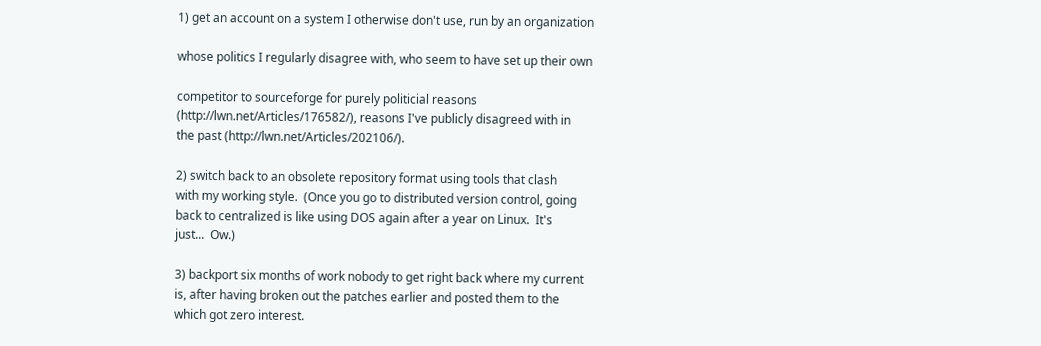1) get an account on a system I otherwise don't use, run by an organization

whose politics I regularly disagree with, who seem to have set up their own

competitor to sourceforge for purely politicial reasons
(http://lwn.net/Articles/176582/), reasons I've publicly disagreed with in
the past (http://lwn.net/Articles/202106/).

2) switch back to an obsolete repository format using tools that clash
with my working style.  (Once you go to distributed version control, going
back to centralized is like using DOS again after a year on Linux.  It's
just...  Ow.)

3) backport six months of work nobody to get right back where my current
is, after having broken out the patches earlier and posted them to the
which got zero interest.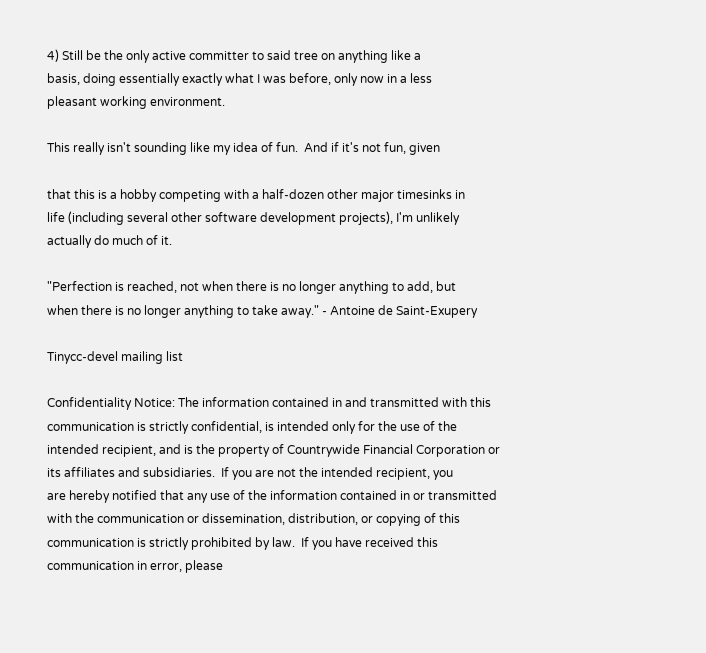4) Still be the only active committer to said tree on anything like a
basis, doing essentially exactly what I was before, only now in a less
pleasant working environment.

This really isn't sounding like my idea of fun.  And if it's not fun, given

that this is a hobby competing with a half-dozen other major timesinks in
life (including several other software development projects), I'm unlikely
actually do much of it.

"Perfection is reached, not when there is no longer anything to add, but
when there is no longer anything to take away." - Antoine de Saint-Exupery

Tinycc-devel mailing list

Confidentiality Notice: The information contained in and transmitted with this
communication is strictly confidential, is intended only for the use of the
intended recipient, and is the property of Countrywide Financial Corporation or
its affiliates and subsidiaries.  If you are not the intended recipient, you
are hereby notified that any use of the information contained in or transmitted
with the communication or dissemination, distribution, or copying of this
communication is strictly prohibited by law.  If you have received this
communication in error, please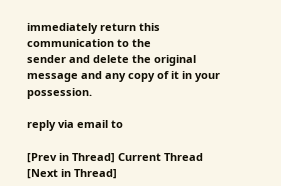immediately return this communication to the
sender and delete the original message and any copy of it in your possession.

reply via email to

[Prev in Thread] Current Thread [Next in Thread]